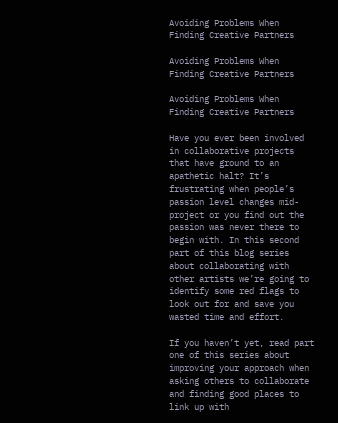Avoiding Problems When Finding Creative Partners

Avoiding Problems When Finding Creative Partners

Avoiding Problems When Finding Creative Partners

Have you ever been involved in collaborative projects that have ground to an apathetic halt? It’s frustrating when people’s passion level changes mid-project or you find out the passion was never there to begin with. In this second part of this blog series about collaborating with other artists we’re going to identify some red flags to look out for and save you wasted time and effort.

If you haven’t yet, read part one of this series about improving your approach when asking others to collaborate and finding good places to link up with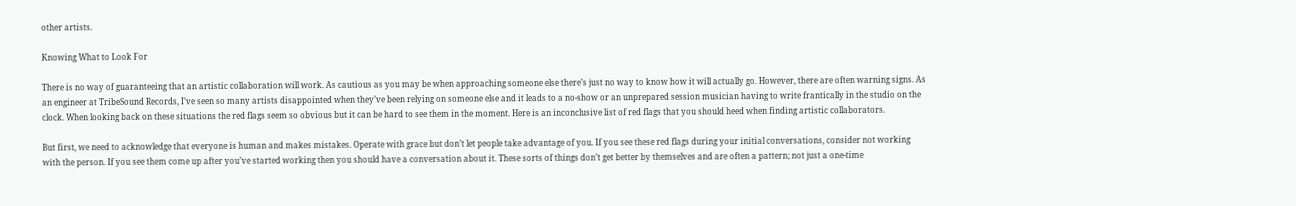other artists.

Knowing What to Look For

There is no way of guaranteeing that an artistic collaboration will work. As cautious as you may be when approaching someone else there’s just no way to know how it will actually go. However, there are often warning signs. As an engineer at TribeSound Records, I’ve seen so many artists disappointed when they’ve been relying on someone else and it leads to a no-show or an unprepared session musician having to write frantically in the studio on the clock. When looking back on these situations the red flags seem so obvious but it can be hard to see them in the moment. Here is an inconclusive list of red flags that you should heed when finding artistic collaborators.

But first, we need to acknowledge that everyone is human and makes mistakes. Operate with grace but don’t let people take advantage of you. If you see these red flags during your initial conversations, consider not working with the person. If you see them come up after you’ve started working then you should have a conversation about it. These sorts of things don’t get better by themselves and are often a pattern; not just a one-time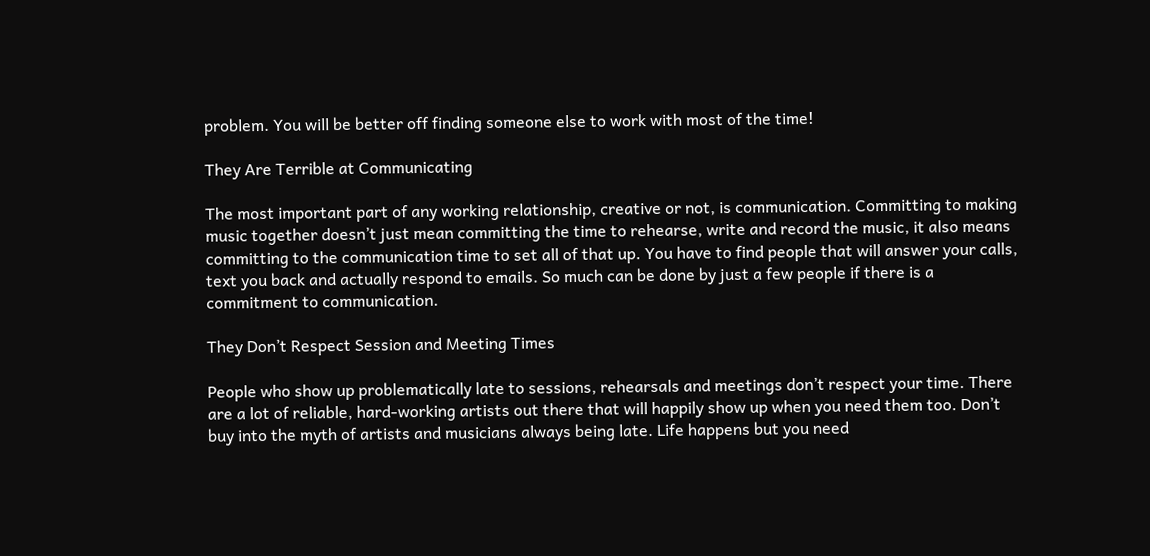problem. You will be better off finding someone else to work with most of the time!

They Are Terrible at Communicating

The most important part of any working relationship, creative or not, is communication. Committing to making music together doesn’t just mean committing the time to rehearse, write and record the music, it also means committing to the communication time to set all of that up. You have to find people that will answer your calls, text you back and actually respond to emails. So much can be done by just a few people if there is a commitment to communication.

They Don’t Respect Session and Meeting Times

People who show up problematically late to sessions, rehearsals and meetings don’t respect your time. There are a lot of reliable, hard-working artists out there that will happily show up when you need them too. Don’t buy into the myth of artists and musicians always being late. Life happens but you need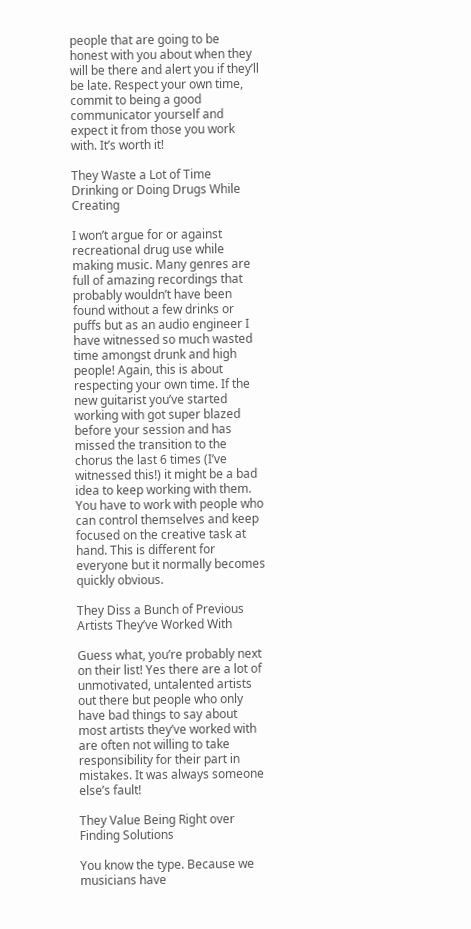people that are going to be honest with you about when they will be there and alert you if they’ll be late. Respect your own time, commit to being a good communicator yourself and expect it from those you work with. It’s worth it!

They Waste a Lot of Time Drinking or Doing Drugs While Creating

I won’t argue for or against recreational drug use while making music. Many genres are full of amazing recordings that probably wouldn’t have been found without a few drinks or puffs but as an audio engineer I have witnessed so much wasted time amongst drunk and high people! Again, this is about respecting your own time. If the new guitarist you’ve started working with got super blazed before your session and has missed the transition to the chorus the last 6 times (I’ve witnessed this!) it might be a bad idea to keep working with them. You have to work with people who can control themselves and keep focused on the creative task at hand. This is different for everyone but it normally becomes quickly obvious.

They Diss a Bunch of Previous Artists They’ve Worked With

Guess what, you’re probably next on their list! Yes there are a lot of unmotivated, untalented artists out there but people who only have bad things to say about most artists they’ve worked with are often not willing to take responsibility for their part in mistakes. It was always someone else’s fault!

They Value Being Right over Finding Solutions

You know the type. Because we musicians have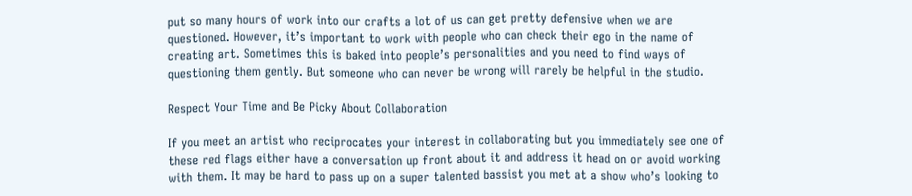put so many hours of work into our crafts a lot of us can get pretty defensive when we are questioned. However, it’s important to work with people who can check their ego in the name of creating art. Sometimes this is baked into people’s personalities and you need to find ways of questioning them gently. But someone who can never be wrong will rarely be helpful in the studio.

Respect Your Time and Be Picky About Collaboration

If you meet an artist who reciprocates your interest in collaborating but you immediately see one of these red flags either have a conversation up front about it and address it head on or avoid working with them. It may be hard to pass up on a super talented bassist you met at a show who’s looking to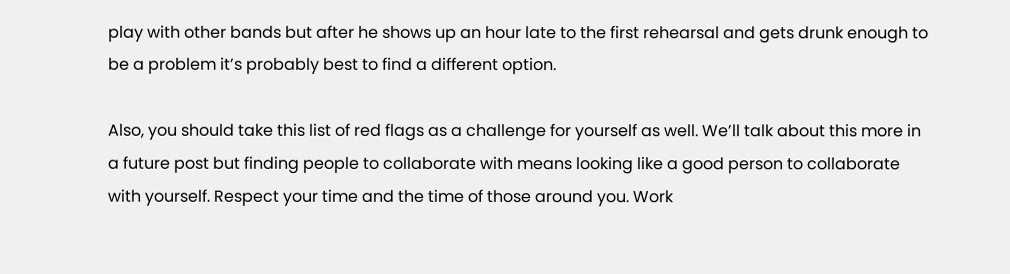play with other bands but after he shows up an hour late to the first rehearsal and gets drunk enough to be a problem it’s probably best to find a different option.

Also, you should take this list of red flags as a challenge for yourself as well. We’ll talk about this more in a future post but finding people to collaborate with means looking like a good person to collaborate with yourself. Respect your time and the time of those around you. Work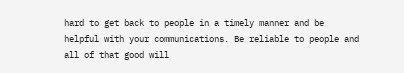hard to get back to people in a timely manner and be helpful with your communications. Be reliable to people and all of that good will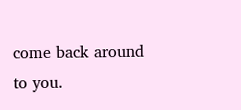come back around to you.